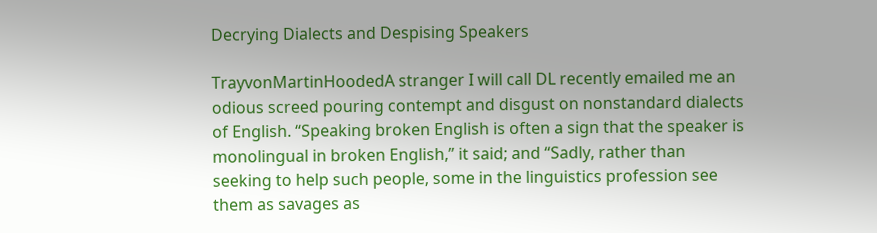Decrying Dialects and Despising Speakers

TrayvonMartinHoodedA stranger I will call DL recently emailed me an odious screed pouring contempt and disgust on nonstandard dialects of English. “Speaking broken English is often a sign that the speaker is monolingual in broken English,” it said; and “Sadly, rather than seeking to help such people, some in the linguistics profession see them as savages as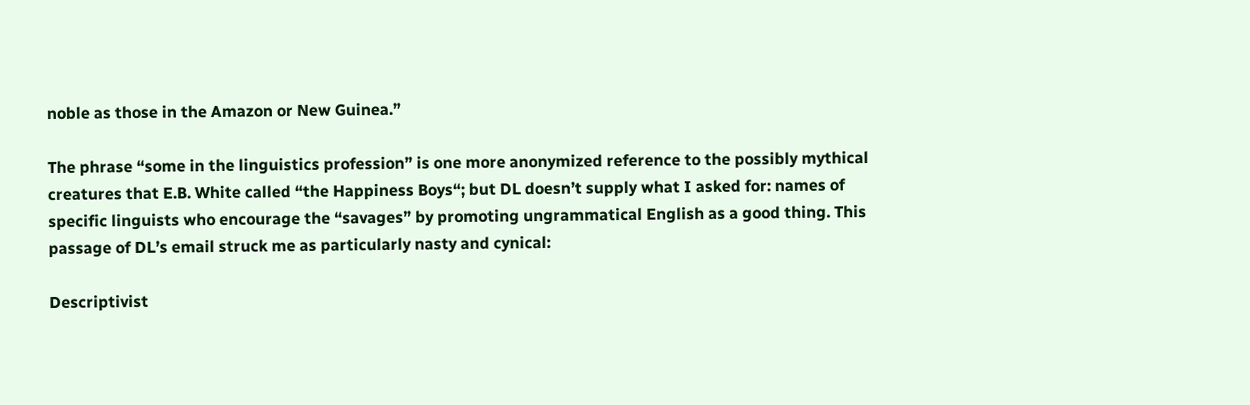noble as those in the Amazon or New Guinea.”

The phrase “some in the linguistics profession” is one more anonymized reference to the possibly mythical creatures that E.B. White called “the Happiness Boys“; but DL doesn’t supply what I asked for: names of specific linguists who encourage the “savages” by promoting ungrammatical English as a good thing. This passage of DL’s email struck me as particularly nasty and cynical:

Descriptivist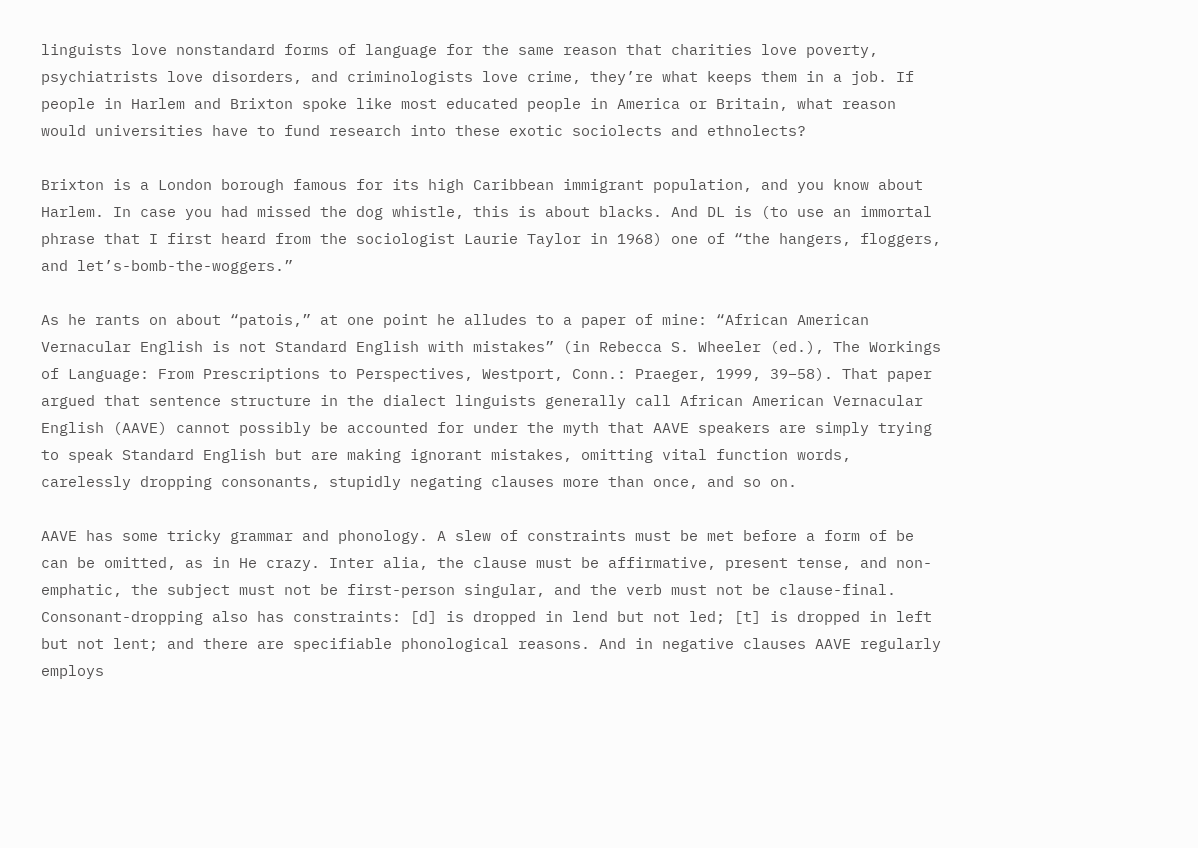linguists love nonstandard forms of language for the same reason that charities love poverty, psychiatrists love disorders, and criminologists love crime, they’re what keeps them in a job. If people in Harlem and Brixton spoke like most educated people in America or Britain, what reason would universities have to fund research into these exotic sociolects and ethnolects?

Brixton is a London borough famous for its high Caribbean immigrant population, and you know about Harlem. In case you had missed the dog whistle, this is about blacks. And DL is (to use an immortal phrase that I first heard from the sociologist Laurie Taylor in 1968) one of “the hangers, floggers, and let’s-bomb-the-woggers.”

As he rants on about “patois,” at one point he alludes to a paper of mine: “African American Vernacular English is not Standard English with mistakes” (in Rebecca S. Wheeler (ed.), The Workings of Language: From Prescriptions to Perspectives, Westport, Conn.: Praeger, 1999, 39–58). That paper argued that sentence structure in the dialect linguists generally call African American Vernacular English (AAVE) cannot possibly be accounted for under the myth that AAVE speakers are simply trying to speak Standard English but are making ignorant mistakes, omitting vital function words, carelessly dropping consonants, stupidly negating clauses more than once, and so on.

AAVE has some tricky grammar and phonology. A slew of constraints must be met before a form of be can be omitted, as in He crazy. Inter alia, the clause must be affirmative, present tense, and non-emphatic, the subject must not be first-person singular, and the verb must not be clause-final. Consonant-dropping also has constraints: [d] is dropped in lend but not led; [t] is dropped in left but not lent; and there are specifiable phonological reasons. And in negative clauses AAVE regularly employs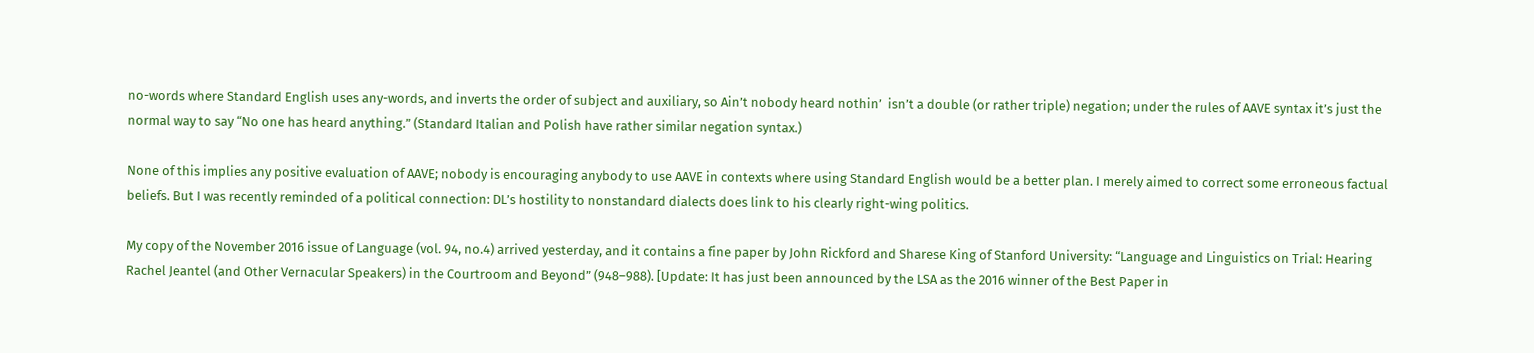no-words where Standard English uses any-words, and inverts the order of subject and auxiliary, so Ain’t nobody heard nothin’  isn’t a double (or rather triple) negation; under the rules of AAVE syntax it’s just the normal way to say “No one has heard anything.” (Standard Italian and Polish have rather similar negation syntax.)

None of this implies any positive evaluation of AAVE; nobody is encouraging anybody to use AAVE in contexts where using Standard English would be a better plan. I merely aimed to correct some erroneous factual beliefs. But I was recently reminded of a political connection: DL’s hostility to nonstandard dialects does link to his clearly right-wing politics.

My copy of the November 2016 issue of Language (vol. 94, no.4) arrived yesterday, and it contains a fine paper by John Rickford and Sharese King of Stanford University: “Language and Linguistics on Trial: Hearing Rachel Jeantel (and Other Vernacular Speakers) in the Courtroom and Beyond” (948–988). [Update: It has just been announced by the LSA as the 2016 winner of the Best Paper in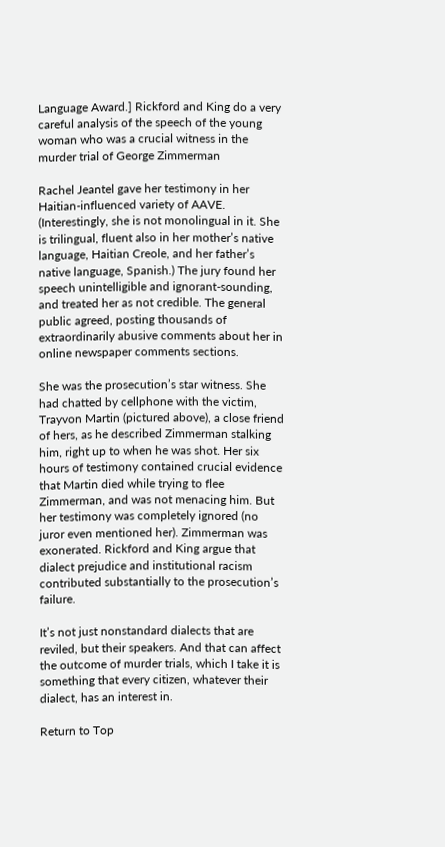Language Award.] Rickford and King do a very careful analysis of the speech of the young woman who was a crucial witness in the murder trial of George Zimmerman

Rachel Jeantel gave her testimony in her Haitian-influenced variety of AAVE. (Interestingly, she is not monolingual in it. She is trilingual, fluent also in her mother’s native language, Haitian Creole, and her father’s native language, Spanish.) The jury found her speech unintelligible and ignorant-sounding, and treated her as not credible. The general public agreed, posting thousands of extraordinarily abusive comments about her in online newspaper comments sections.

She was the prosecution’s star witness. She had chatted by cellphone with the victim, Trayvon Martin (pictured above), a close friend of hers, as he described Zimmerman stalking him, right up to when he was shot. Her six hours of testimony contained crucial evidence that Martin died while trying to flee Zimmerman, and was not menacing him. But her testimony was completely ignored (no juror even mentioned her). Zimmerman was exonerated. Rickford and King argue that dialect prejudice and institutional racism contributed substantially to the prosecution’s failure.

It’s not just nonstandard dialects that are reviled, but their speakers. And that can affect the outcome of murder trials, which I take it is something that every citizen, whatever their dialect, has an interest in.

Return to Top